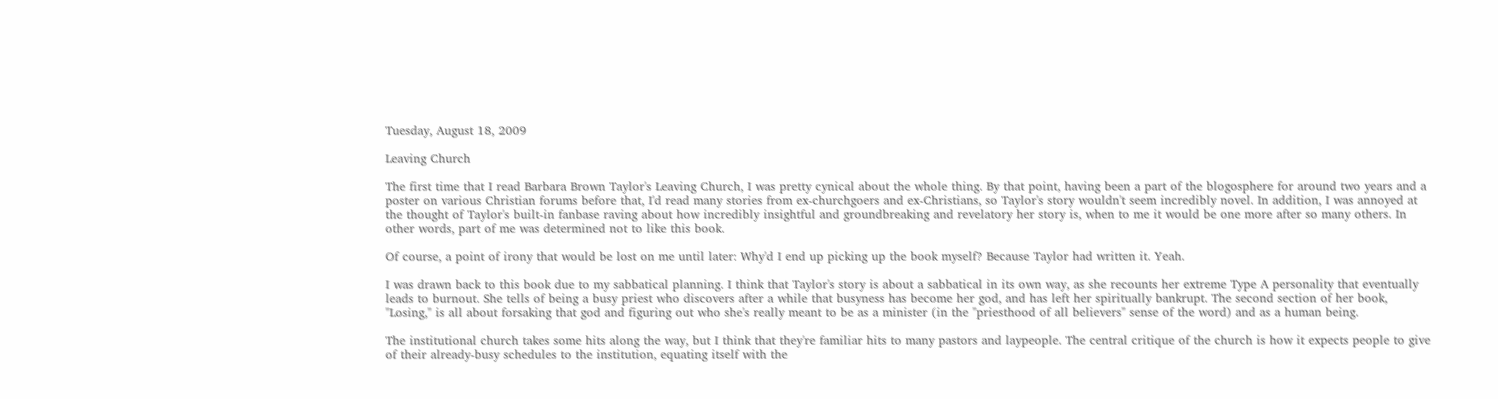Tuesday, August 18, 2009

Leaving Church

The first time that I read Barbara Brown Taylor's Leaving Church, I was pretty cynical about the whole thing. By that point, having been a part of the blogosphere for around two years and a poster on various Christian forums before that, I'd read many stories from ex-churchgoers and ex-Christians, so Taylor's story wouldn't seem incredibly novel. In addition, I was annoyed at the thought of Taylor's built-in fanbase raving about how incredibly insightful and groundbreaking and revelatory her story is, when to me it would be one more after so many others. In other words, part of me was determined not to like this book.

Of course, a point of irony that would be lost on me until later: Why'd I end up picking up the book myself? Because Taylor had written it. Yeah.

I was drawn back to this book due to my sabbatical planning. I think that Taylor's story is about a sabbatical in its own way, as she recounts her extreme Type A personality that eventually leads to burnout. She tells of being a busy priest who discovers after a while that busyness has become her god, and has left her spiritually bankrupt. The second section of her book, "Losing," is all about forsaking that god and figuring out who she's really meant to be as a minister (in the "priesthood of all believers" sense of the word) and as a human being.

The institutional church takes some hits along the way, but I think that they're familiar hits to many pastors and laypeople. The central critique of the church is how it expects people to give of their already-busy schedules to the institution, equating itself with the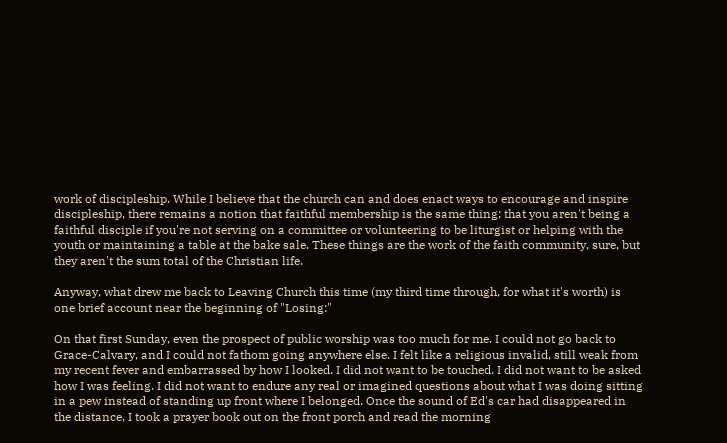work of discipleship. While I believe that the church can and does enact ways to encourage and inspire discipleship, there remains a notion that faithful membership is the same thing; that you aren't being a faithful disciple if you're not serving on a committee or volunteering to be liturgist or helping with the youth or maintaining a table at the bake sale. These things are the work of the faith community, sure, but they aren't the sum total of the Christian life.

Anyway, what drew me back to Leaving Church this time (my third time through, for what it's worth) is one brief account near the beginning of "Losing:"

On that first Sunday, even the prospect of public worship was too much for me. I could not go back to Grace-Calvary, and I could not fathom going anywhere else. I felt like a religious invalid, still weak from my recent fever and embarrassed by how I looked. I did not want to be touched. I did not want to be asked how I was feeling. I did not want to endure any real or imagined questions about what I was doing sitting in a pew instead of standing up front where I belonged. Once the sound of Ed's car had disappeared in the distance, I took a prayer book out on the front porch and read the morning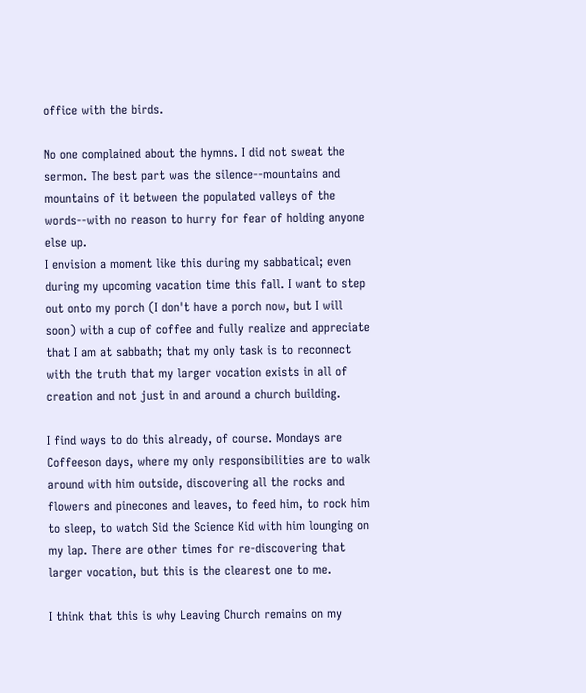office with the birds.

No one complained about the hymns. I did not sweat the sermon. The best part was the silence--mountains and mountains of it between the populated valleys of the words--with no reason to hurry for fear of holding anyone else up.
I envision a moment like this during my sabbatical; even during my upcoming vacation time this fall. I want to step out onto my porch (I don't have a porch now, but I will soon) with a cup of coffee and fully realize and appreciate that I am at sabbath; that my only task is to reconnect with the truth that my larger vocation exists in all of creation and not just in and around a church building.

I find ways to do this already, of course. Mondays are Coffeeson days, where my only responsibilities are to walk around with him outside, discovering all the rocks and flowers and pinecones and leaves, to feed him, to rock him to sleep, to watch Sid the Science Kid with him lounging on my lap. There are other times for re-discovering that larger vocation, but this is the clearest one to me.

I think that this is why Leaving Church remains on my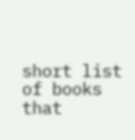short list of books that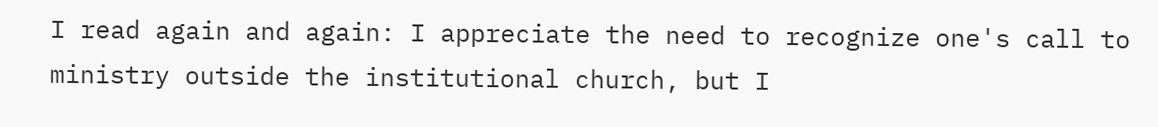I read again and again: I appreciate the need to recognize one's call to ministry outside the institutional church, but I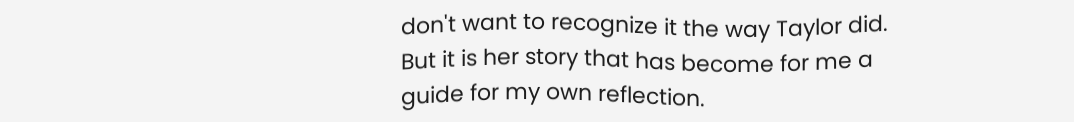don't want to recognize it the way Taylor did. But it is her story that has become for me a guide for my own reflection.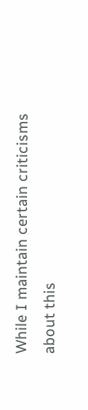While I maintain certain criticisms about this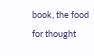book, the food for thought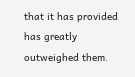that it has provided has greatly outweighed them.